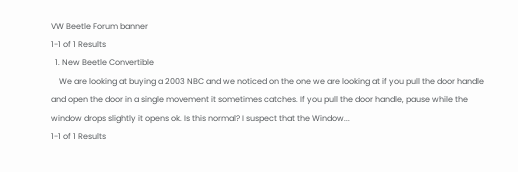VW Beetle Forum banner
1-1 of 1 Results
  1. New Beetle Convertible
    We are looking at buying a 2003 NBC and we noticed on the one we are looking at if you pull the door handle and open the door in a single movement it sometimes catches. If you pull the door handle, pause while the window drops slightly it opens ok. Is this normal? I suspect that the Window...
1-1 of 1 Results